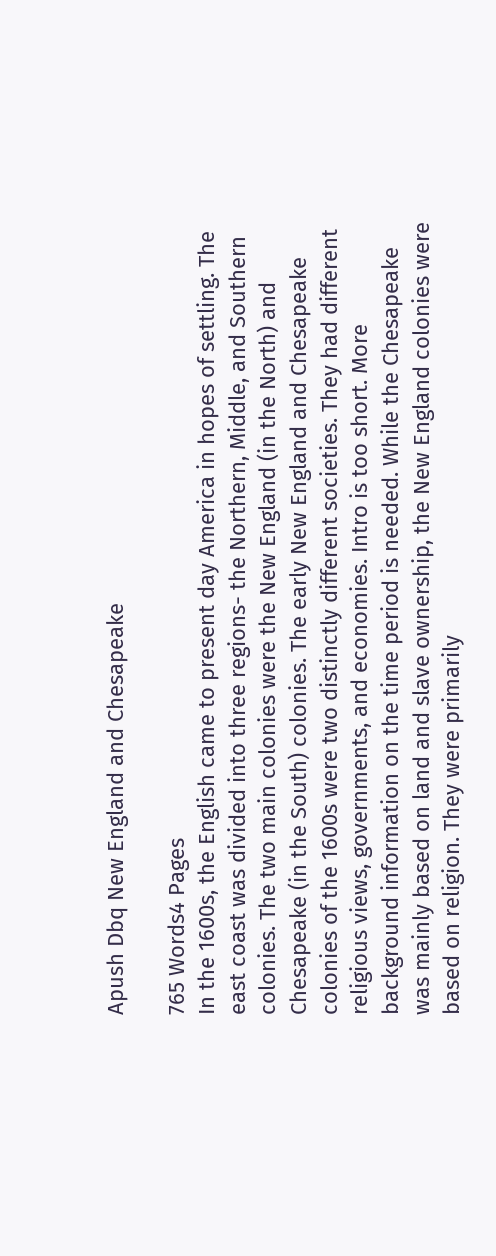Apush Dbq New England and Chesapeake

765 Words4 Pages
In the 1600s, the English came to present day America in hopes of settling. The east coast was divided into three regions- the Northern, Middle, and Southern colonies. The two main colonies were the New England (in the North) and Chesapeake (in the South) colonies. The early New England and Chesapeake colonies of the 1600s were two distinctly different societies. They had different religious views, governments, and economies. Intro is too short. More background information on the time period is needed. While the Chesapeake was mainly based on land and slave ownership, the New England colonies were based on religion. They were primarily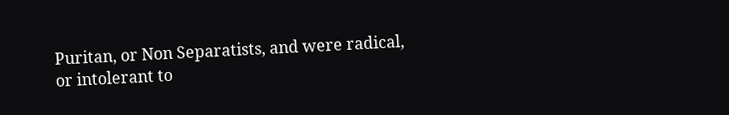Puritan, or Non Separatists, and were radical, or intolerant to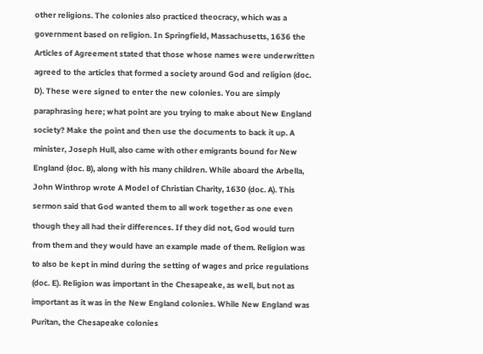other religions. The colonies also practiced theocracy, which was a government based on religion. In Springfield, Massachusetts, 1636 the Articles of Agreement stated that those whose names were underwritten agreed to the articles that formed a society around God and religion (doc. D). These were signed to enter the new colonies. You are simply paraphrasing here; what point are you trying to make about New England society? Make the point and then use the documents to back it up. A minister, Joseph Hull, also came with other emigrants bound for New England (doc. B), along with his many children. While aboard the Arbella, John Winthrop wrote A Model of Christian Charity, 1630 (doc. A). This sermon said that God wanted them to all work together as one even though they all had their differences. If they did not, God would turn from them and they would have an example made of them. Religion was to also be kept in mind during the setting of wages and price regulations (doc. E). Religion was important in the Chesapeake, as well, but not as important as it was in the New England colonies. While New England was Puritan, the Chesapeake colonies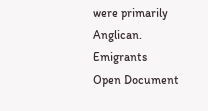were primarily Anglican. Emigrants
Open Document